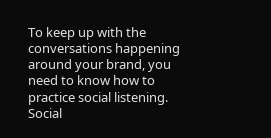To keep up with the conversations happening around your brand, you need to know how to practice social listening. Social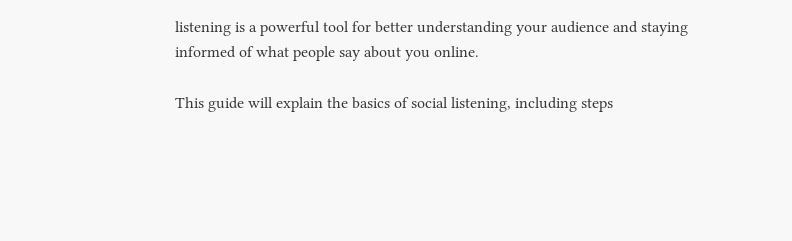listening is a powerful tool for better understanding your audience and staying informed of what people say about you online.

This guide will explain the basics of social listening, including steps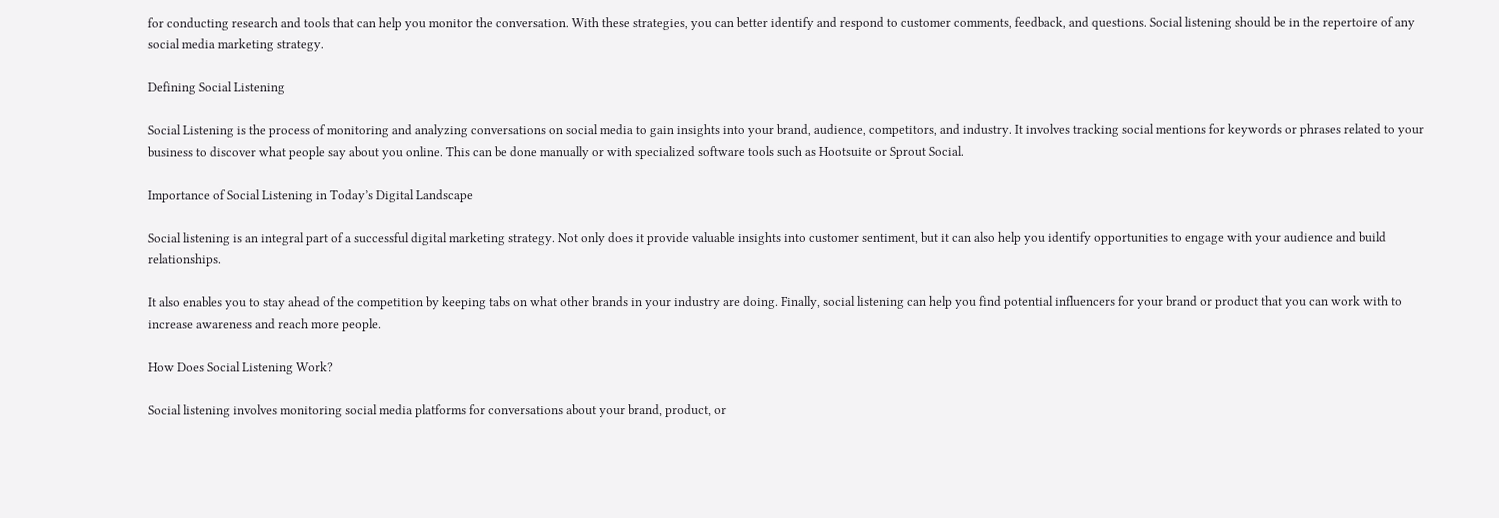for conducting research and tools that can help you monitor the conversation. With these strategies, you can better identify and respond to customer comments, feedback, and questions. Social listening should be in the repertoire of any social media marketing strategy.

Defining Social Listening

Social Listening is the process of monitoring and analyzing conversations on social media to gain insights into your brand, audience, competitors, and industry. It involves tracking social mentions for keywords or phrases related to your business to discover what people say about you online. This can be done manually or with specialized software tools such as Hootsuite or Sprout Social.

Importance of Social Listening in Today’s Digital Landscape

Social listening is an integral part of a successful digital marketing strategy. Not only does it provide valuable insights into customer sentiment, but it can also help you identify opportunities to engage with your audience and build relationships.

It also enables you to stay ahead of the competition by keeping tabs on what other brands in your industry are doing. Finally, social listening can help you find potential influencers for your brand or product that you can work with to increase awareness and reach more people.

How Does Social Listening Work?

Social listening involves monitoring social media platforms for conversations about your brand, product, or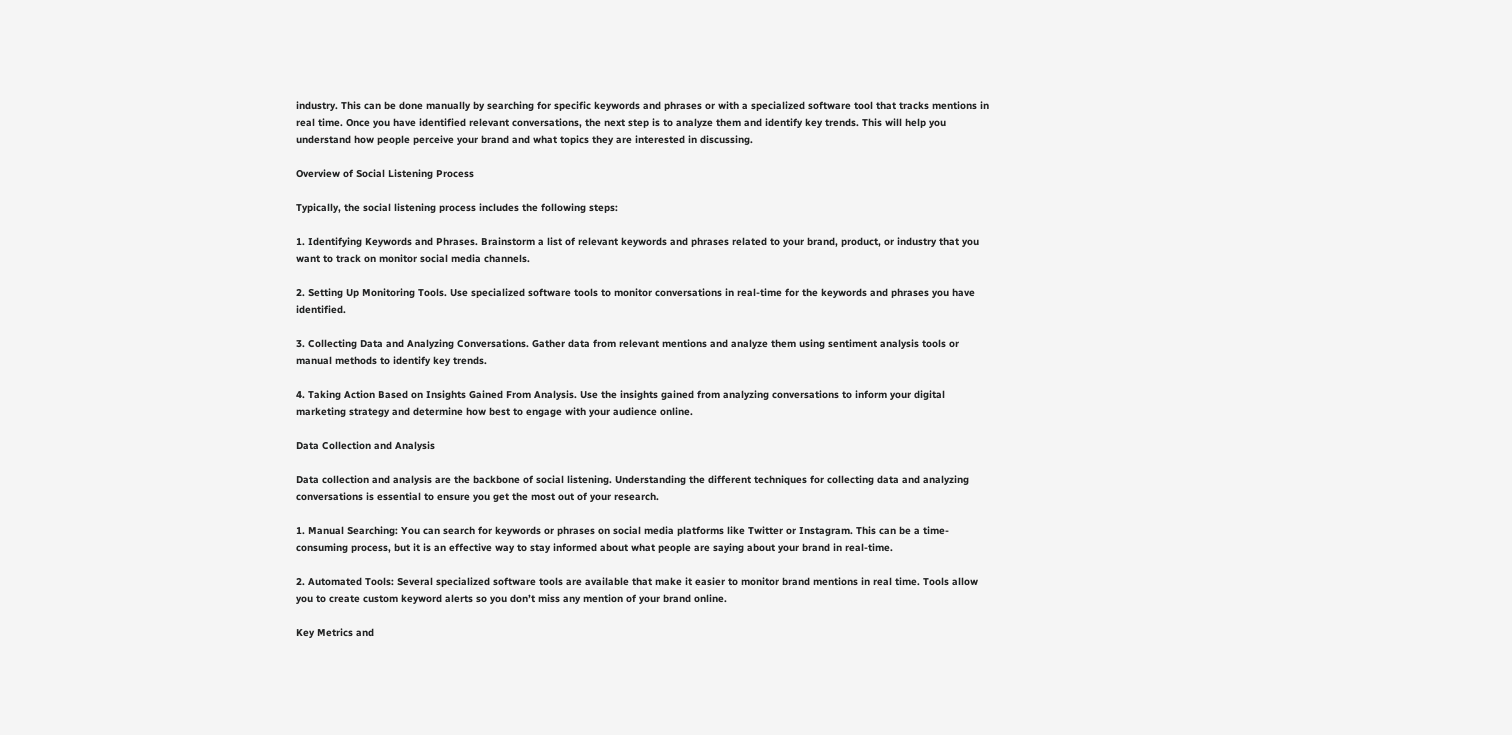industry. This can be done manually by searching for specific keywords and phrases or with a specialized software tool that tracks mentions in real time. Once you have identified relevant conversations, the next step is to analyze them and identify key trends. This will help you understand how people perceive your brand and what topics they are interested in discussing.

Overview of Social Listening Process

Typically, the social listening process includes the following steps:

1. Identifying Keywords and Phrases. Brainstorm a list of relevant keywords and phrases related to your brand, product, or industry that you want to track on monitor social media channels.

2. Setting Up Monitoring Tools. Use specialized software tools to monitor conversations in real-time for the keywords and phrases you have identified.

3. Collecting Data and Analyzing Conversations. Gather data from relevant mentions and analyze them using sentiment analysis tools or manual methods to identify key trends.

4. Taking Action Based on Insights Gained From Analysis. Use the insights gained from analyzing conversations to inform your digital marketing strategy and determine how best to engage with your audience online.

Data Collection and Analysis

Data collection and analysis are the backbone of social listening. Understanding the different techniques for collecting data and analyzing conversations is essential to ensure you get the most out of your research.

1. Manual Searching: You can search for keywords or phrases on social media platforms like Twitter or Instagram. This can be a time-consuming process, but it is an effective way to stay informed about what people are saying about your brand in real-time.

2. Automated Tools: Several specialized software tools are available that make it easier to monitor brand mentions in real time. Tools allow you to create custom keyword alerts so you don’t miss any mention of your brand online.

Key Metrics and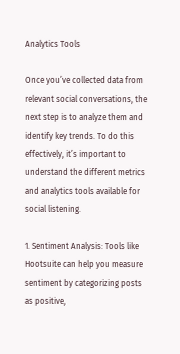Analytics Tools

Once you’ve collected data from relevant social conversations, the next step is to analyze them and identify key trends. To do this effectively, it’s important to understand the different metrics and analytics tools available for social listening.

1. Sentiment Analysis: Tools like Hootsuite can help you measure sentiment by categorizing posts as positive,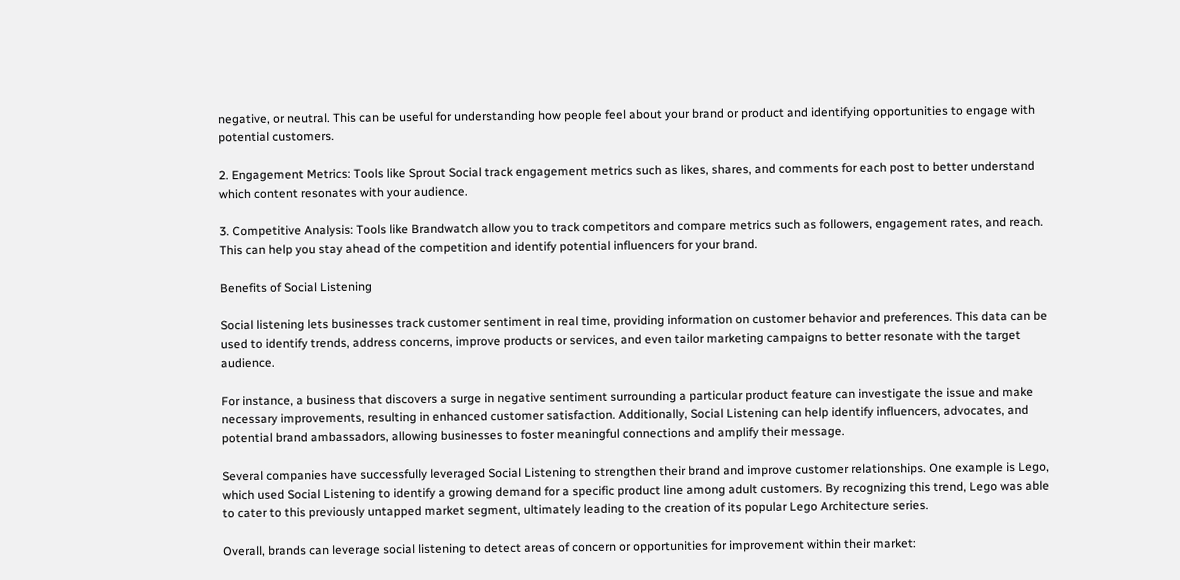negative, or neutral. This can be useful for understanding how people feel about your brand or product and identifying opportunities to engage with potential customers.

2. Engagement Metrics: Tools like Sprout Social track engagement metrics such as likes, shares, and comments for each post to better understand which content resonates with your audience.

3. Competitive Analysis: Tools like Brandwatch allow you to track competitors and compare metrics such as followers, engagement rates, and reach. This can help you stay ahead of the competition and identify potential influencers for your brand.

Benefits of Social Listening

Social listening lets businesses track customer sentiment in real time, providing information on customer behavior and preferences. This data can be used to identify trends, address concerns, improve products or services, and even tailor marketing campaigns to better resonate with the target audience.

For instance, a business that discovers a surge in negative sentiment surrounding a particular product feature can investigate the issue and make necessary improvements, resulting in enhanced customer satisfaction. Additionally, Social Listening can help identify influencers, advocates, and potential brand ambassadors, allowing businesses to foster meaningful connections and amplify their message.

Several companies have successfully leveraged Social Listening to strengthen their brand and improve customer relationships. One example is Lego, which used Social Listening to identify a growing demand for a specific product line among adult customers. By recognizing this trend, Lego was able to cater to this previously untapped market segment, ultimately leading to the creation of its popular Lego Architecture series.

Overall, brands can leverage social listening to detect areas of concern or opportunities for improvement within their market: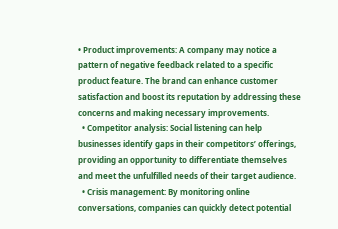• Product improvements: A company may notice a pattern of negative feedback related to a specific product feature. The brand can enhance customer satisfaction and boost its reputation by addressing these concerns and making necessary improvements.
  • Competitor analysis: Social listening can help businesses identify gaps in their competitors’ offerings, providing an opportunity to differentiate themselves and meet the unfulfilled needs of their target audience.
  • Crisis management: By monitoring online conversations, companies can quickly detect potential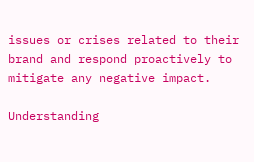issues or crises related to their brand and respond proactively to mitigate any negative impact.

Understanding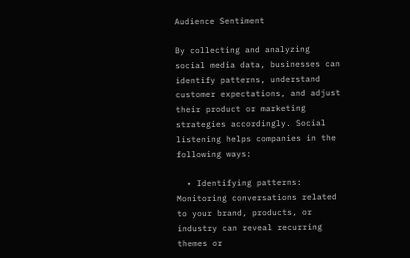Audience Sentiment

By collecting and analyzing social media data, businesses can identify patterns, understand customer expectations, and adjust their product or marketing strategies accordingly. Social listening helps companies in the following ways:

  • Identifying patterns: Monitoring conversations related to your brand, products, or industry can reveal recurring themes or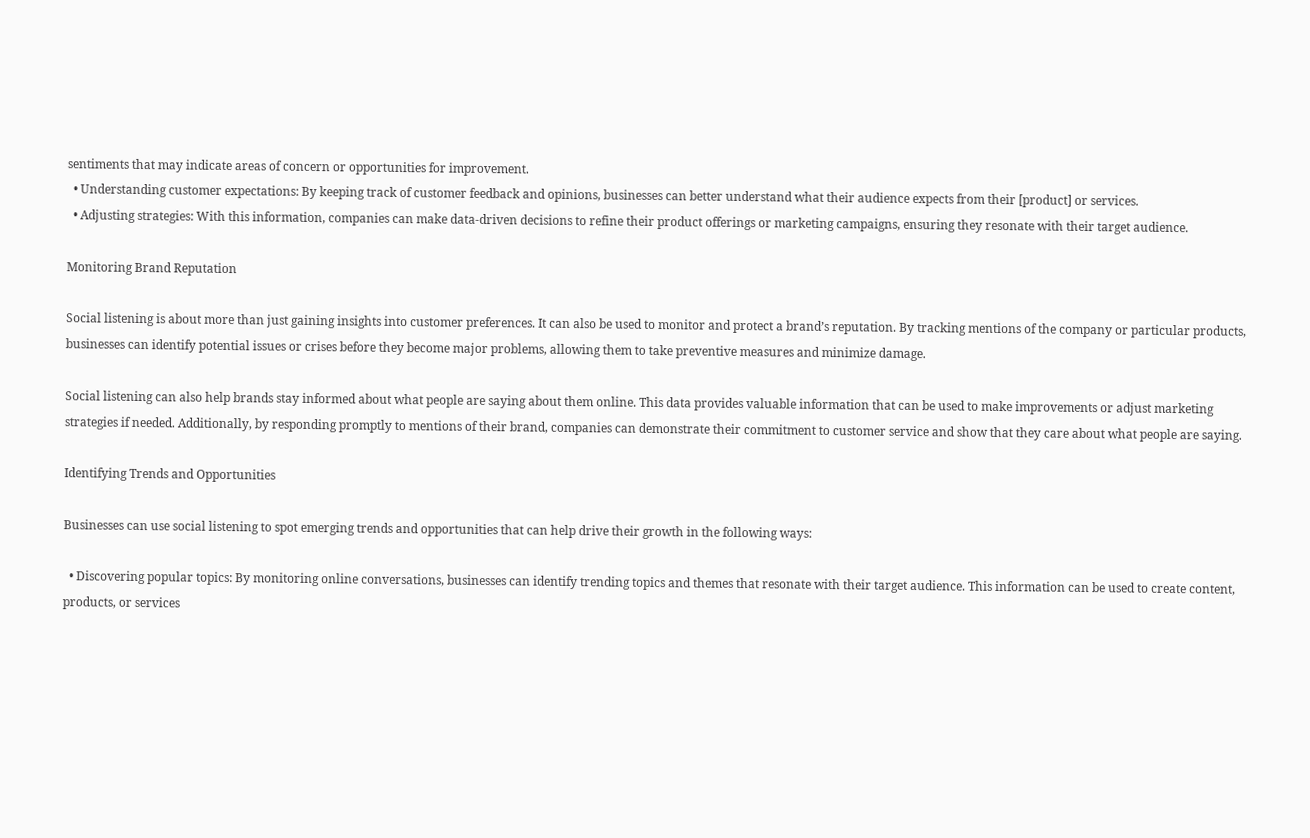sentiments that may indicate areas of concern or opportunities for improvement.
  • Understanding customer expectations: By keeping track of customer feedback and opinions, businesses can better understand what their audience expects from their [product] or services.
  • Adjusting strategies: With this information, companies can make data-driven decisions to refine their product offerings or marketing campaigns, ensuring they resonate with their target audience.

Monitoring Brand Reputation

Social listening is about more than just gaining insights into customer preferences. It can also be used to monitor and protect a brand’s reputation. By tracking mentions of the company or particular products, businesses can identify potential issues or crises before they become major problems, allowing them to take preventive measures and minimize damage.

Social listening can also help brands stay informed about what people are saying about them online. This data provides valuable information that can be used to make improvements or adjust marketing strategies if needed. Additionally, by responding promptly to mentions of their brand, companies can demonstrate their commitment to customer service and show that they care about what people are saying.

Identifying Trends and Opportunities

Businesses can use social listening to spot emerging trends and opportunities that can help drive their growth in the following ways:

  • Discovering popular topics: By monitoring online conversations, businesses can identify trending topics and themes that resonate with their target audience. This information can be used to create content, products, or services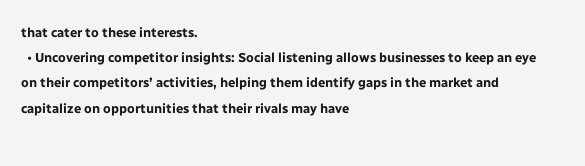that cater to these interests.
  • Uncovering competitor insights: Social listening allows businesses to keep an eye on their competitors’ activities, helping them identify gaps in the market and capitalize on opportunities that their rivals may have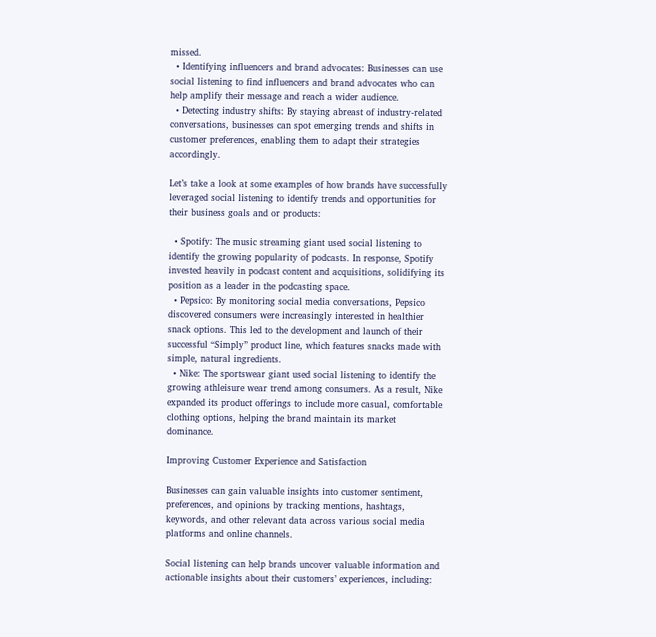missed.
  • Identifying influencers and brand advocates: Businesses can use social listening to find influencers and brand advocates who can help amplify their message and reach a wider audience.
  • Detecting industry shifts: By staying abreast of industry-related conversations, businesses can spot emerging trends and shifts in customer preferences, enabling them to adapt their strategies accordingly.

Let’s take a look at some examples of how brands have successfully leveraged social listening to identify trends and opportunities for their business goals and or products:

  • Spotify: The music streaming giant used social listening to identify the growing popularity of podcasts. In response, Spotify invested heavily in podcast content and acquisitions, solidifying its position as a leader in the podcasting space.
  • Pepsico: By monitoring social media conversations, Pepsico discovered consumers were increasingly interested in healthier snack options. This led to the development and launch of their successful “Simply” product line, which features snacks made with simple, natural ingredients.
  • Nike: The sportswear giant used social listening to identify the growing athleisure wear trend among consumers. As a result, Nike expanded its product offerings to include more casual, comfortable clothing options, helping the brand maintain its market dominance.

Improving Customer Experience and Satisfaction

Businesses can gain valuable insights into customer sentiment, preferences, and opinions by tracking mentions, hashtags, keywords, and other relevant data across various social media platforms and online channels.

Social listening can help brands uncover valuable information and actionable insights about their customers’ experiences, including: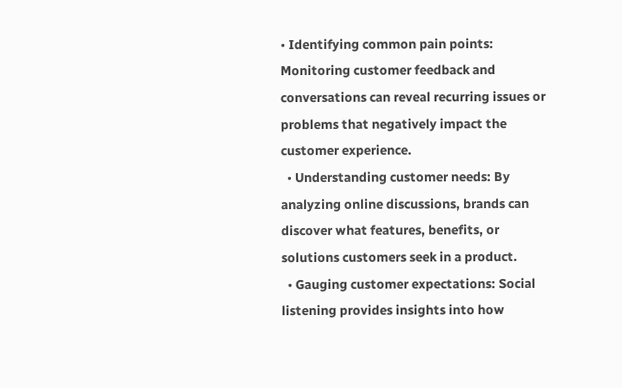• Identifying common pain points: Monitoring customer feedback and conversations can reveal recurring issues or problems that negatively impact the customer experience.
  • Understanding customer needs: By analyzing online discussions, brands can discover what features, benefits, or solutions customers seek in a product.
  • Gauging customer expectations: Social listening provides insights into how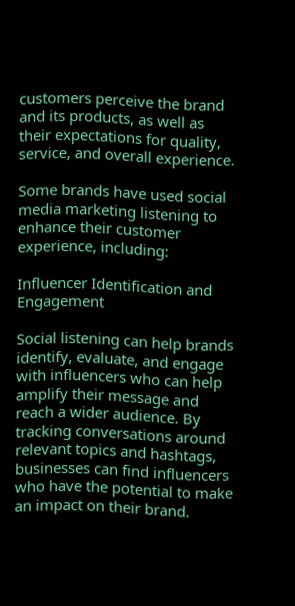customers perceive the brand and its products, as well as their expectations for quality, service, and overall experience.

Some brands have used social media marketing listening to enhance their customer experience, including:

Influencer Identification and Engagement

Social listening can help brands identify, evaluate, and engage with influencers who can help amplify their message and reach a wider audience. By tracking conversations around relevant topics and hashtags, businesses can find influencers who have the potential to make an impact on their brand.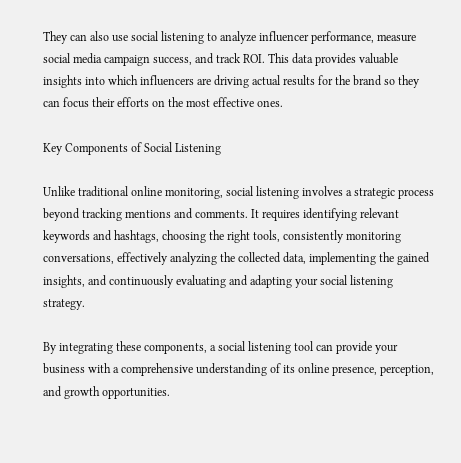They can also use social listening to analyze influencer performance, measure social media campaign success, and track ROI. This data provides valuable insights into which influencers are driving actual results for the brand so they can focus their efforts on the most effective ones.

Key Components of Social Listening

Unlike traditional online monitoring, social listening involves a strategic process beyond tracking mentions and comments. It requires identifying relevant keywords and hashtags, choosing the right tools, consistently monitoring conversations, effectively analyzing the collected data, implementing the gained insights, and continuously evaluating and adapting your social listening strategy.

By integrating these components, a social listening tool can provide your business with a comprehensive understanding of its online presence, perception, and growth opportunities.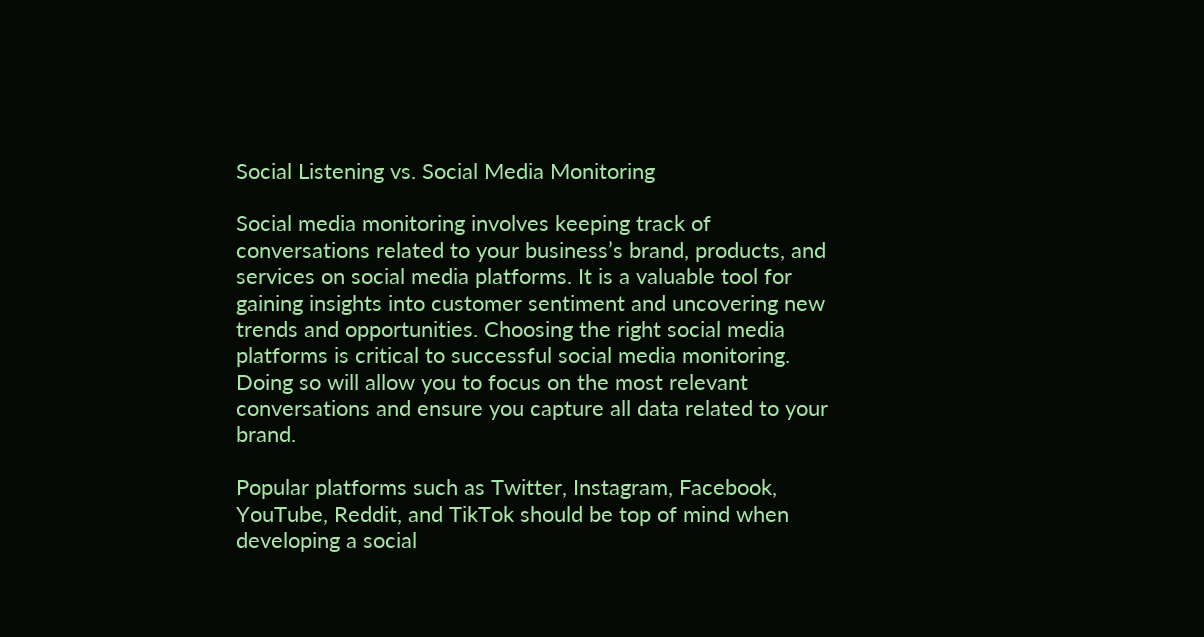Social Listening vs. Social Media Monitoring

Social media monitoring involves keeping track of conversations related to your business’s brand, products, and services on social media platforms. It is a valuable tool for gaining insights into customer sentiment and uncovering new trends and opportunities. Choosing the right social media platforms is critical to successful social media monitoring. Doing so will allow you to focus on the most relevant conversations and ensure you capture all data related to your brand.

Popular platforms such as Twitter, Instagram, Facebook, YouTube, Reddit, and TikTok should be top of mind when developing a social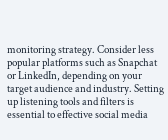monitoring strategy. Consider less popular platforms such as Snapchat or LinkedIn, depending on your target audience and industry. Setting up listening tools and filters is essential to effective social media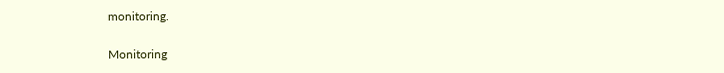monitoring.

Monitoring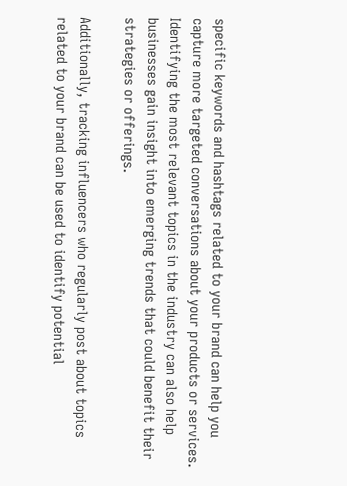specific keywords and hashtags related to your brand can help you capture more targeted conversations about your products or services. Identifying the most relevant topics in the industry can also help businesses gain insight into emerging trends that could benefit their strategies or offerings.

Additionally, tracking influencers who regularly post about topics related to your brand can be used to identify potential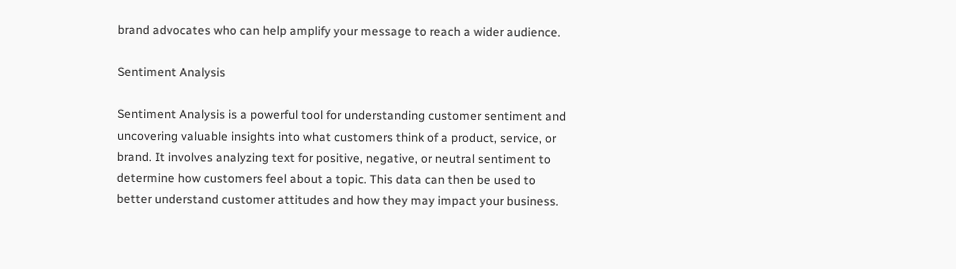brand advocates who can help amplify your message to reach a wider audience.

Sentiment Analysis

Sentiment Analysis is a powerful tool for understanding customer sentiment and uncovering valuable insights into what customers think of a product, service, or brand. It involves analyzing text for positive, negative, or neutral sentiment to determine how customers feel about a topic. This data can then be used to better understand customer attitudes and how they may impact your business.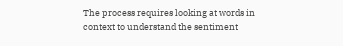The process requires looking at words in context to understand the sentiment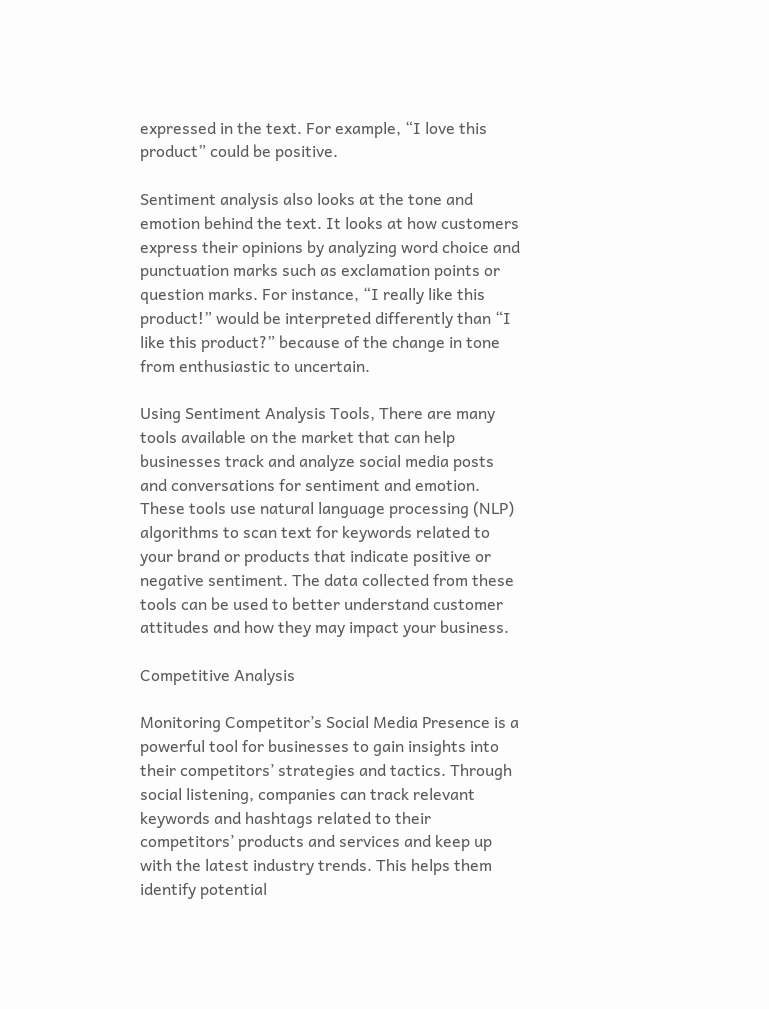expressed in the text. For example, “I love this product” could be positive.

Sentiment analysis also looks at the tone and emotion behind the text. It looks at how customers express their opinions by analyzing word choice and punctuation marks such as exclamation points or question marks. For instance, “I really like this product!” would be interpreted differently than “I like this product?” because of the change in tone from enthusiastic to uncertain.

Using Sentiment Analysis Tools, There are many tools available on the market that can help businesses track and analyze social media posts and conversations for sentiment and emotion. These tools use natural language processing (NLP) algorithms to scan text for keywords related to your brand or products that indicate positive or negative sentiment. The data collected from these tools can be used to better understand customer attitudes and how they may impact your business.

Competitive Analysis

Monitoring Competitor’s Social Media Presence is a powerful tool for businesses to gain insights into their competitors’ strategies and tactics. Through social listening, companies can track relevant keywords and hashtags related to their competitors’ products and services and keep up with the latest industry trends. This helps them identify potential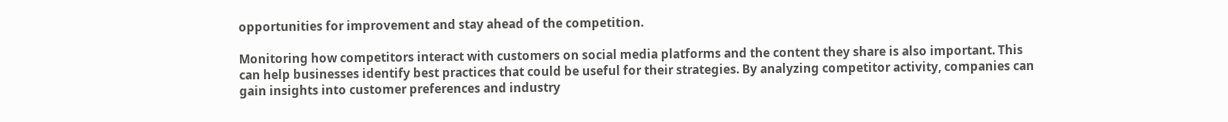opportunities for improvement and stay ahead of the competition.

Monitoring how competitors interact with customers on social media platforms and the content they share is also important. This can help businesses identify best practices that could be useful for their strategies. By analyzing competitor activity, companies can gain insights into customer preferences and industry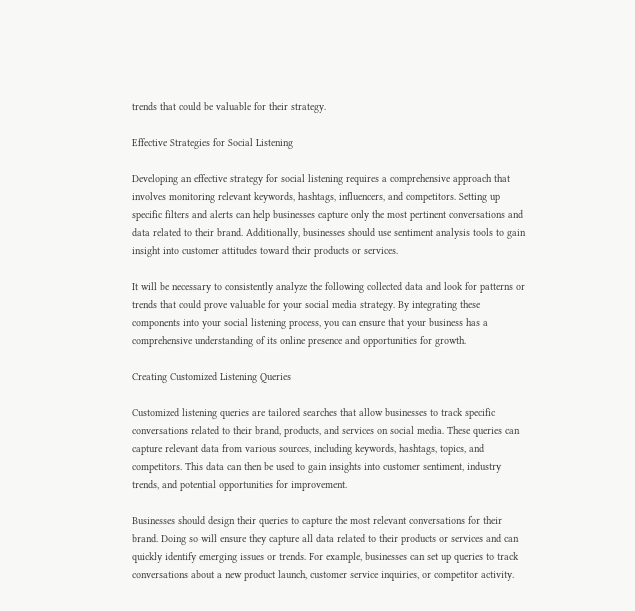trends that could be valuable for their strategy.

Effective Strategies for Social Listening

Developing an effective strategy for social listening requires a comprehensive approach that involves monitoring relevant keywords, hashtags, influencers, and competitors. Setting up specific filters and alerts can help businesses capture only the most pertinent conversations and data related to their brand. Additionally, businesses should use sentiment analysis tools to gain insight into customer attitudes toward their products or services.

It will be necessary to consistently analyze the following collected data and look for patterns or trends that could prove valuable for your social media strategy. By integrating these components into your social listening process, you can ensure that your business has a comprehensive understanding of its online presence and opportunities for growth.

Creating Customized Listening Queries

Customized listening queries are tailored searches that allow businesses to track specific conversations related to their brand, products, and services on social media. These queries can capture relevant data from various sources, including keywords, hashtags, topics, and competitors. This data can then be used to gain insights into customer sentiment, industry trends, and potential opportunities for improvement.

Businesses should design their queries to capture the most relevant conversations for their brand. Doing so will ensure they capture all data related to their products or services and can quickly identify emerging issues or trends. For example, businesses can set up queries to track conversations about a new product launch, customer service inquiries, or competitor activity.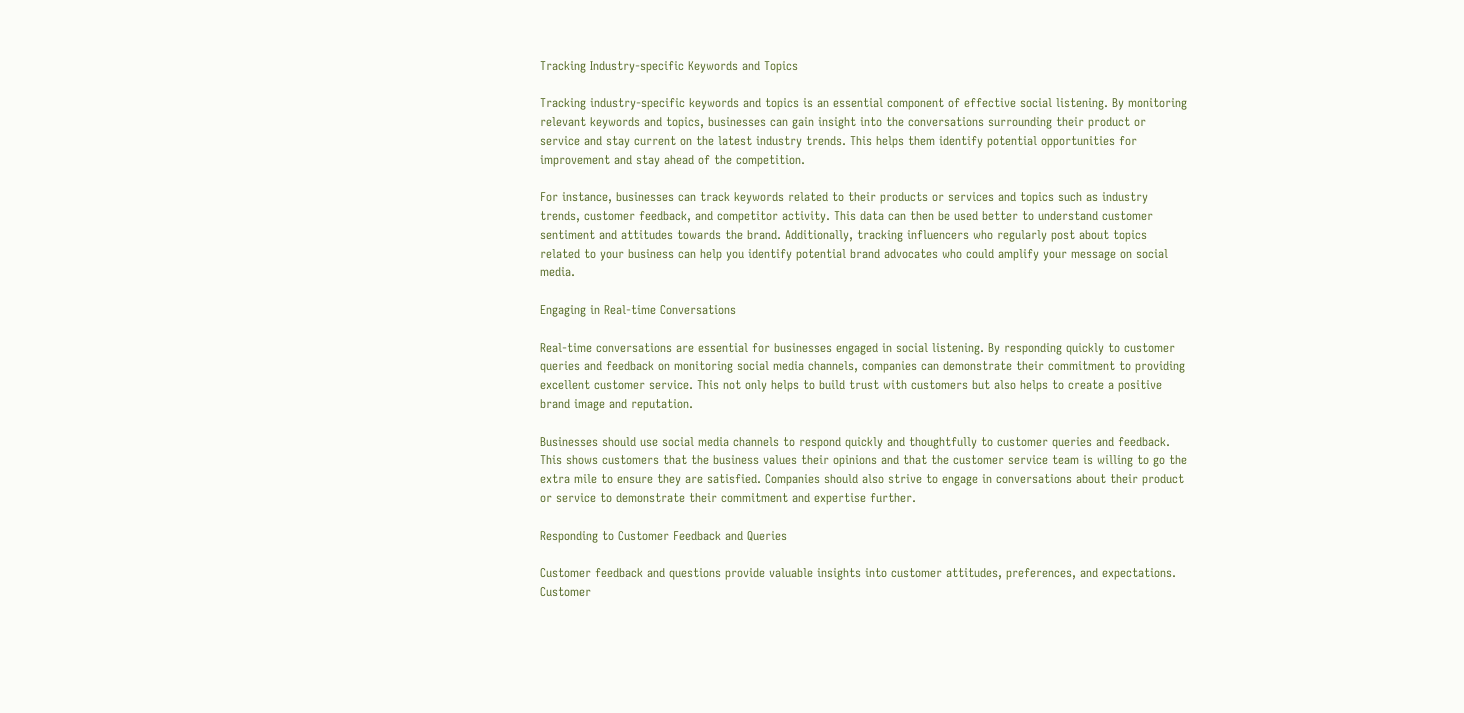Tracking Industry-specific Keywords and Topics

Tracking industry-specific keywords and topics is an essential component of effective social listening. By monitoring relevant keywords and topics, businesses can gain insight into the conversations surrounding their product or service and stay current on the latest industry trends. This helps them identify potential opportunities for improvement and stay ahead of the competition.

For instance, businesses can track keywords related to their products or services and topics such as industry trends, customer feedback, and competitor activity. This data can then be used better to understand customer sentiment and attitudes towards the brand. Additionally, tracking influencers who regularly post about topics related to your business can help you identify potential brand advocates who could amplify your message on social media.

Engaging in Real-time Conversations

Real-time conversations are essential for businesses engaged in social listening. By responding quickly to customer queries and feedback on monitoring social media channels, companies can demonstrate their commitment to providing excellent customer service. This not only helps to build trust with customers but also helps to create a positive brand image and reputation.

Businesses should use social media channels to respond quickly and thoughtfully to customer queries and feedback. This shows customers that the business values their opinions and that the customer service team is willing to go the extra mile to ensure they are satisfied. Companies should also strive to engage in conversations about their product or service to demonstrate their commitment and expertise further.

Responding to Customer Feedback and Queries

Customer feedback and questions provide valuable insights into customer attitudes, preferences, and expectations. Customer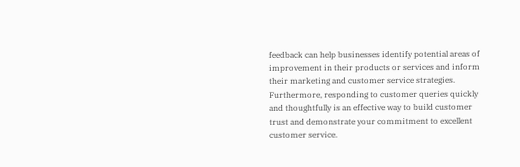feedback can help businesses identify potential areas of improvement in their products or services and inform their marketing and customer service strategies. Furthermore, responding to customer queries quickly and thoughtfully is an effective way to build customer trust and demonstrate your commitment to excellent customer service.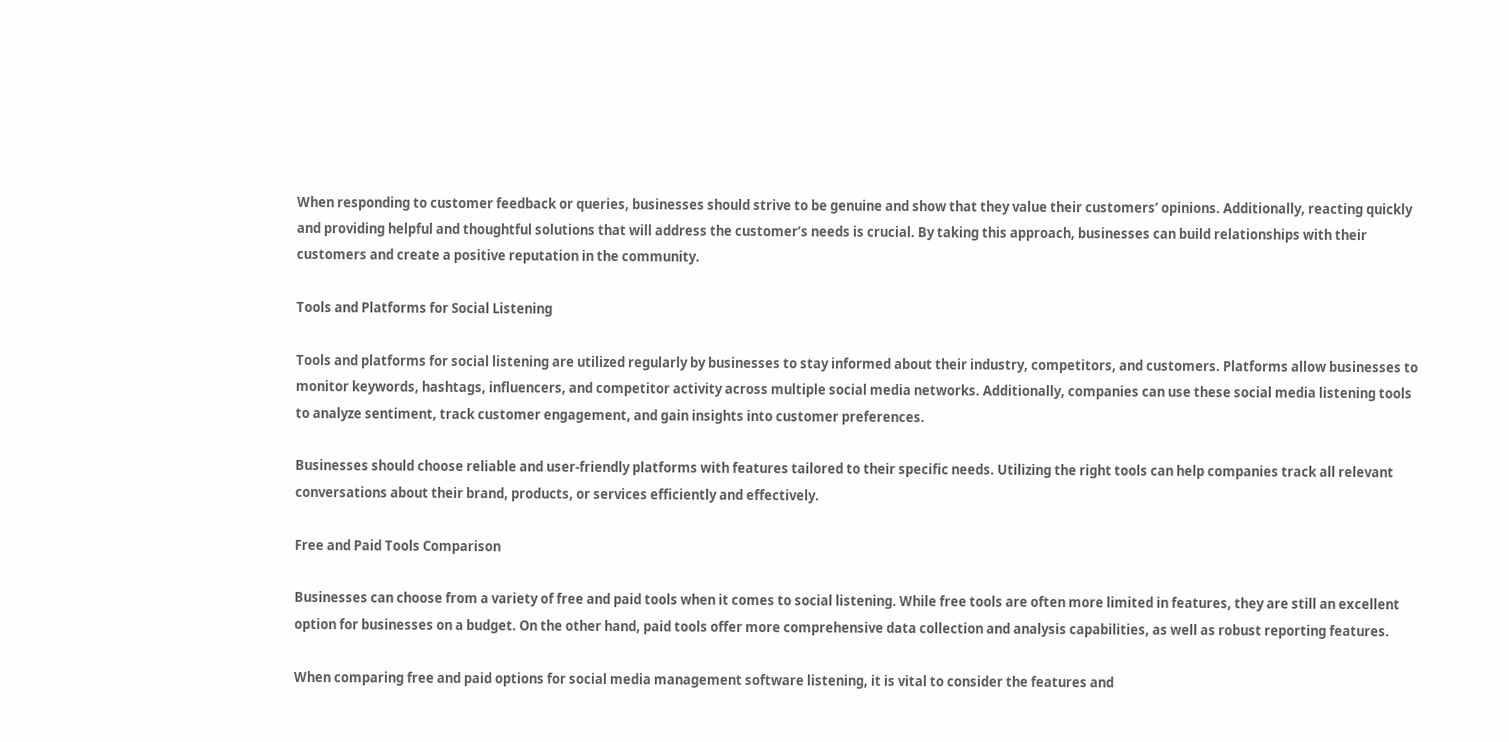When responding to customer feedback or queries, businesses should strive to be genuine and show that they value their customers’ opinions. Additionally, reacting quickly and providing helpful and thoughtful solutions that will address the customer’s needs is crucial. By taking this approach, businesses can build relationships with their customers and create a positive reputation in the community.

Tools and Platforms for Social Listening

Tools and platforms for social listening are utilized regularly by businesses to stay informed about their industry, competitors, and customers. Platforms allow businesses to monitor keywords, hashtags, influencers, and competitor activity across multiple social media networks. Additionally, companies can use these social media listening tools to analyze sentiment, track customer engagement, and gain insights into customer preferences.

Businesses should choose reliable and user-friendly platforms with features tailored to their specific needs. Utilizing the right tools can help companies track all relevant conversations about their brand, products, or services efficiently and effectively.

Free and Paid Tools Comparison

Businesses can choose from a variety of free and paid tools when it comes to social listening. While free tools are often more limited in features, they are still an excellent option for businesses on a budget. On the other hand, paid tools offer more comprehensive data collection and analysis capabilities, as well as robust reporting features.

When comparing free and paid options for social media management software listening, it is vital to consider the features and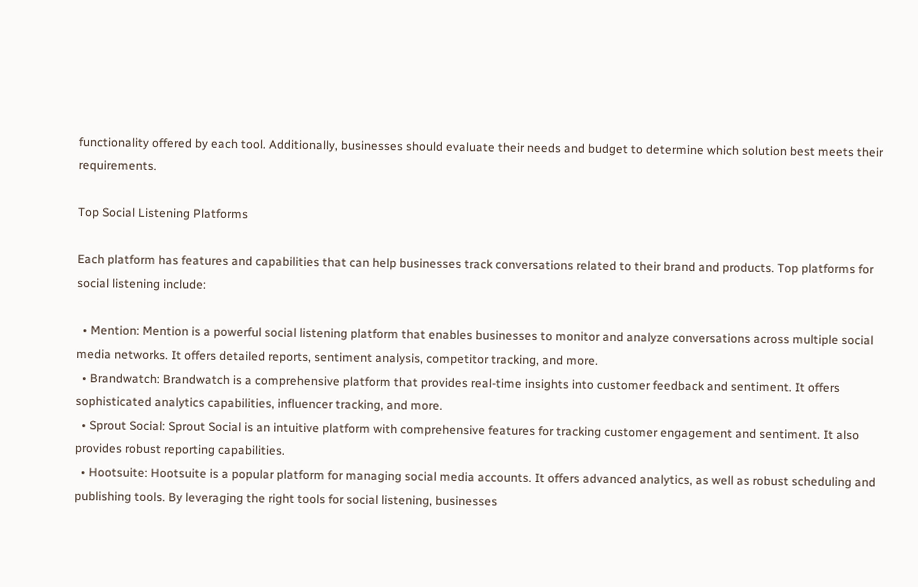functionality offered by each tool. Additionally, businesses should evaluate their needs and budget to determine which solution best meets their requirements.

Top Social Listening Platforms

Each platform has features and capabilities that can help businesses track conversations related to their brand and products. Top platforms for social listening include:

  • Mention: Mention is a powerful social listening platform that enables businesses to monitor and analyze conversations across multiple social media networks. It offers detailed reports, sentiment analysis, competitor tracking, and more.
  • Brandwatch: Brandwatch is a comprehensive platform that provides real-time insights into customer feedback and sentiment. It offers sophisticated analytics capabilities, influencer tracking, and more.
  • Sprout Social: Sprout Social is an intuitive platform with comprehensive features for tracking customer engagement and sentiment. It also provides robust reporting capabilities.
  • Hootsuite: Hootsuite is a popular platform for managing social media accounts. It offers advanced analytics, as well as robust scheduling and publishing tools. By leveraging the right tools for social listening, businesses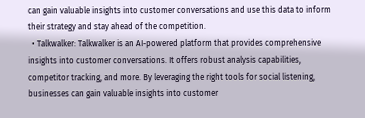can gain valuable insights into customer conversations and use this data to inform their strategy and stay ahead of the competition.
  • Talkwalker: Talkwalker is an AI-powered platform that provides comprehensive insights into customer conversations. It offers robust analysis capabilities, competitor tracking, and more. By leveraging the right tools for social listening, businesses can gain valuable insights into customer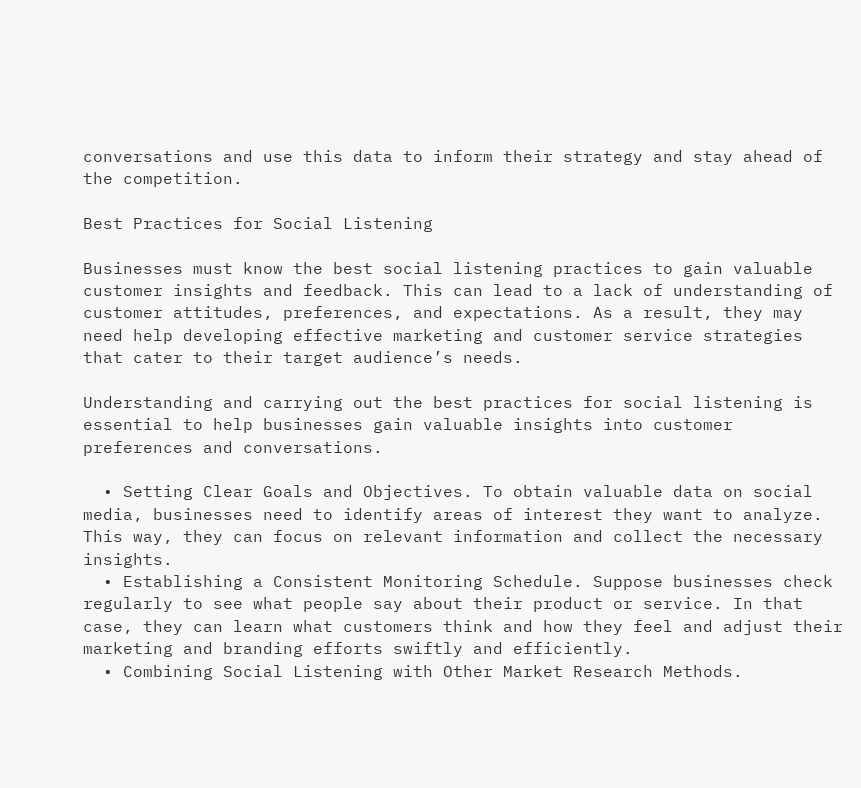conversations and use this data to inform their strategy and stay ahead of the competition.

Best Practices for Social Listening

Businesses must know the best social listening practices to gain valuable customer insights and feedback. This can lead to a lack of understanding of customer attitudes, preferences, and expectations. As a result, they may need help developing effective marketing and customer service strategies that cater to their target audience’s needs.

Understanding and carrying out the best practices for social listening is essential to help businesses gain valuable insights into customer preferences and conversations.

  • Setting Clear Goals and Objectives. To obtain valuable data on social media, businesses need to identify areas of interest they want to analyze. This way, they can focus on relevant information and collect the necessary insights.
  • Establishing a Consistent Monitoring Schedule. Suppose businesses check regularly to see what people say about their product or service. In that case, they can learn what customers think and how they feel and adjust their marketing and branding efforts swiftly and efficiently.
  • Combining Social Listening with Other Market Research Methods.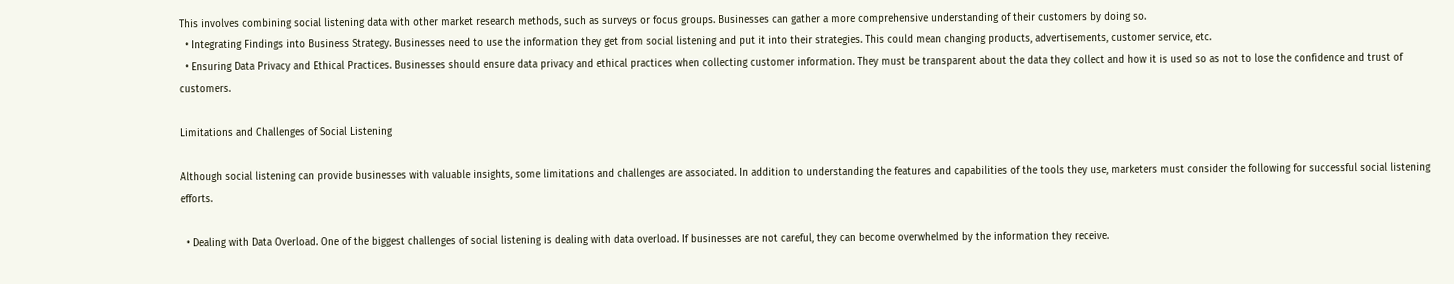This involves combining social listening data with other market research methods, such as surveys or focus groups. Businesses can gather a more comprehensive understanding of their customers by doing so.
  • Integrating Findings into Business Strategy. Businesses need to use the information they get from social listening and put it into their strategies. This could mean changing products, advertisements, customer service, etc.
  • Ensuring Data Privacy and Ethical Practices. Businesses should ensure data privacy and ethical practices when collecting customer information. They must be transparent about the data they collect and how it is used so as not to lose the confidence and trust of customers.

Limitations and Challenges of Social Listening

Although social listening can provide businesses with valuable insights, some limitations and challenges are associated. In addition to understanding the features and capabilities of the tools they use, marketers must consider the following for successful social listening efforts.

  • Dealing with Data Overload. One of the biggest challenges of social listening is dealing with data overload. If businesses are not careful, they can become overwhelmed by the information they receive.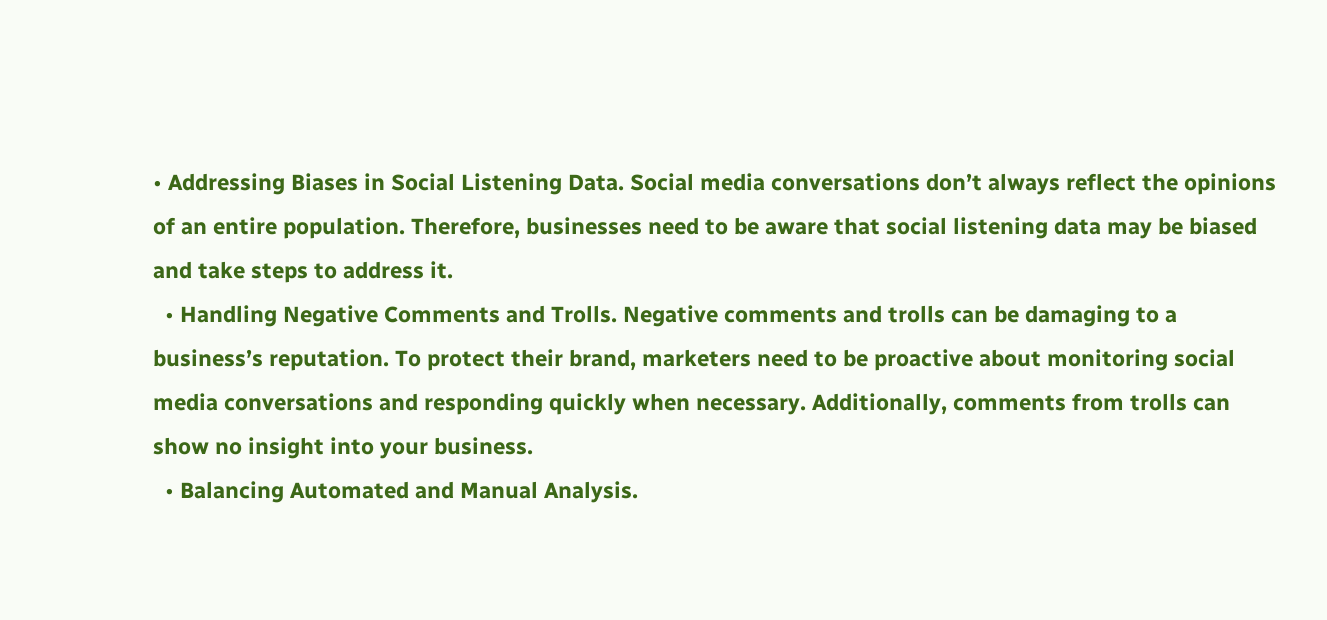• Addressing Biases in Social Listening Data. Social media conversations don’t always reflect the opinions of an entire population. Therefore, businesses need to be aware that social listening data may be biased and take steps to address it.
  • Handling Negative Comments and Trolls. Negative comments and trolls can be damaging to a business’s reputation. To protect their brand, marketers need to be proactive about monitoring social media conversations and responding quickly when necessary. Additionally, comments from trolls can show no insight into your business.
  • Balancing Automated and Manual Analysis.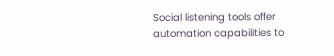Social listening tools offer automation capabilities to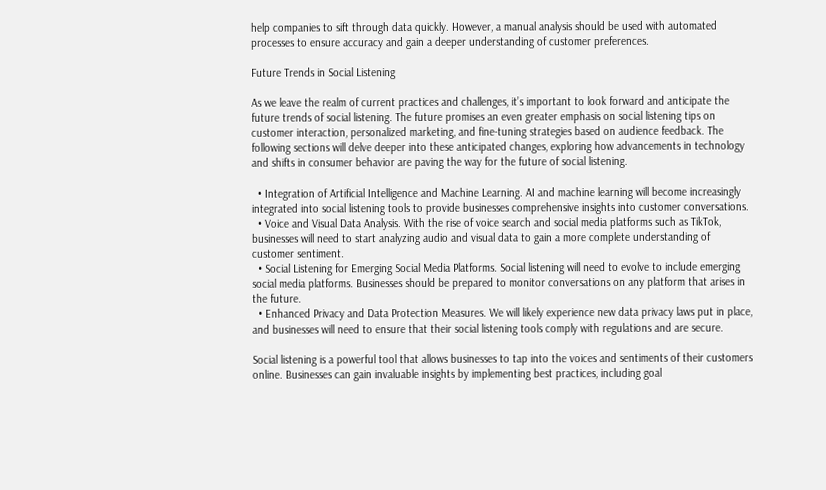help companies to sift through data quickly. However, a manual analysis should be used with automated processes to ensure accuracy and gain a deeper understanding of customer preferences.

Future Trends in Social Listening

As we leave the realm of current practices and challenges, it’s important to look forward and anticipate the future trends of social listening. The future promises an even greater emphasis on social listening tips on customer interaction, personalized marketing, and fine-tuning strategies based on audience feedback. The following sections will delve deeper into these anticipated changes, exploring how advancements in technology and shifts in consumer behavior are paving the way for the future of social listening.

  • Integration of Artificial Intelligence and Machine Learning. AI and machine learning will become increasingly integrated into social listening tools to provide businesses comprehensive insights into customer conversations.
  • Voice and Visual Data Analysis. With the rise of voice search and social media platforms such as TikTok, businesses will need to start analyzing audio and visual data to gain a more complete understanding of customer sentiment.
  • Social Listening for Emerging Social Media Platforms. Social listening will need to evolve to include emerging social media platforms. Businesses should be prepared to monitor conversations on any platform that arises in the future.
  • Enhanced Privacy and Data Protection Measures. We will likely experience new data privacy laws put in place, and businesses will need to ensure that their social listening tools comply with regulations and are secure.

Social listening is a powerful tool that allows businesses to tap into the voices and sentiments of their customers online. Businesses can gain invaluable insights by implementing best practices, including goal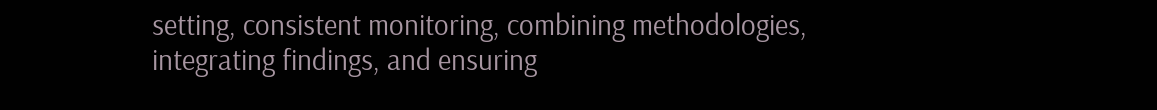setting, consistent monitoring, combining methodologies, integrating findings, and ensuring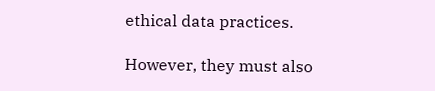ethical data practices.

However, they must also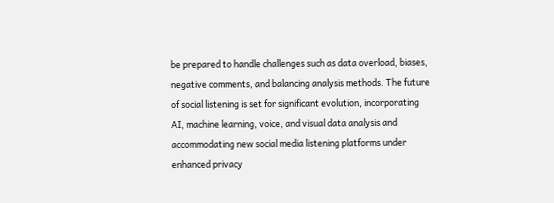be prepared to handle challenges such as data overload, biases, negative comments, and balancing analysis methods. The future of social listening is set for significant evolution, incorporating AI, machine learning, voice, and visual data analysis and accommodating new social media listening platforms under enhanced privacy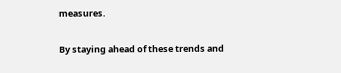measures.

By staying ahead of these trends and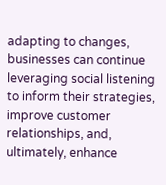adapting to changes, businesses can continue leveraging social listening to inform their strategies, improve customer relationships, and, ultimately, enhance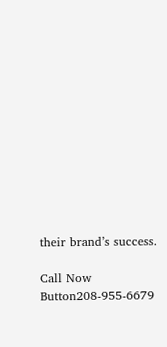their brand’s success.

Call Now Button208-955-6679